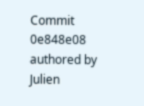Commit 0e848e08 authored by Julien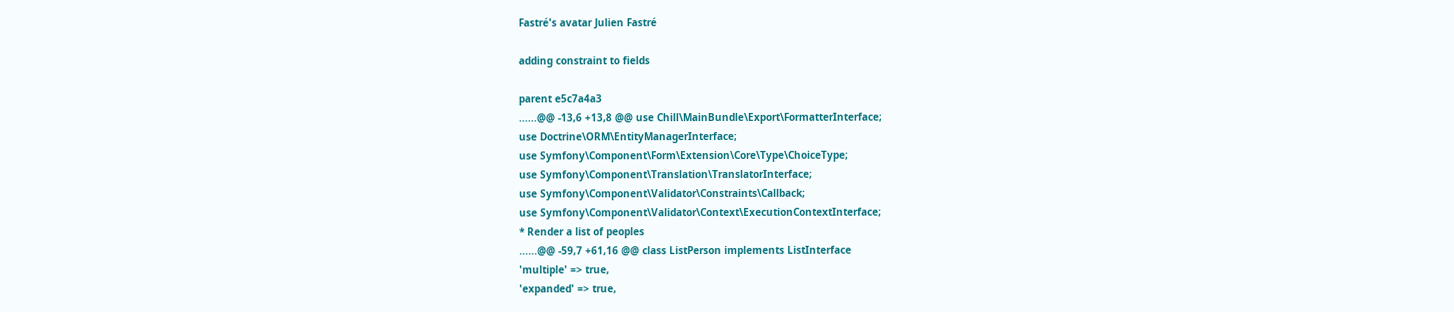Fastré's avatar Julien Fastré

adding constraint to fields

parent e5c7a4a3
......@@ -13,6 +13,8 @@ use Chill\MainBundle\Export\FormatterInterface;
use Doctrine\ORM\EntityManagerInterface;
use Symfony\Component\Form\Extension\Core\Type\ChoiceType;
use Symfony\Component\Translation\TranslatorInterface;
use Symfony\Component\Validator\Constraints\Callback;
use Symfony\Component\Validator\Context\ExecutionContextInterface;
* Render a list of peoples
......@@ -59,7 +61,16 @@ class ListPerson implements ListInterface
'multiple' => true,
'expanded' => true,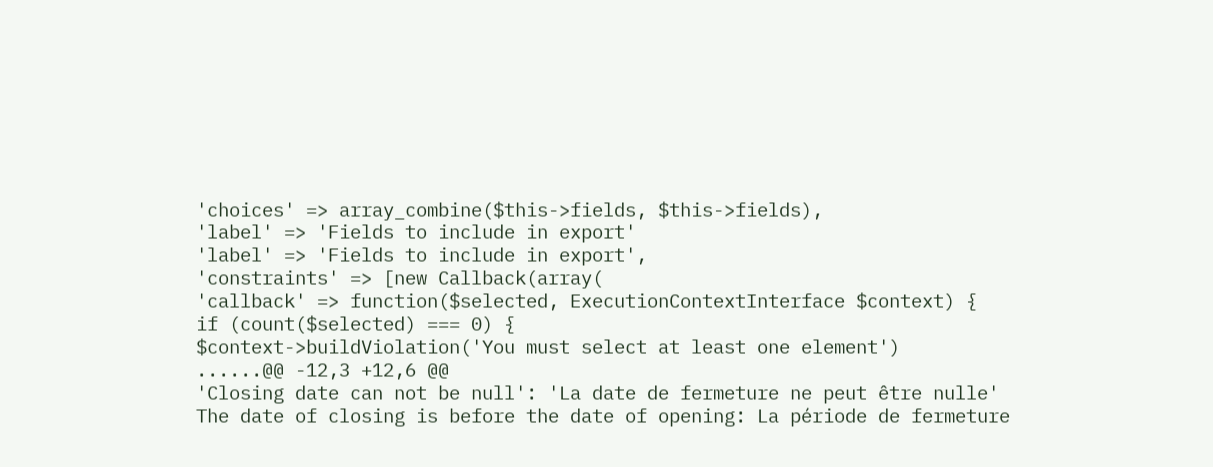'choices' => array_combine($this->fields, $this->fields),
'label' => 'Fields to include in export'
'label' => 'Fields to include in export',
'constraints' => [new Callback(array(
'callback' => function($selected, ExecutionContextInterface $context) {
if (count($selected) === 0) {
$context->buildViolation('You must select at least one element')
......@@ -12,3 +12,6 @@
'Closing date can not be null': 'La date de fermeture ne peut être nulle'
The date of closing is before the date of opening: La période de fermeture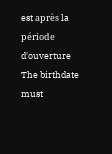est après la période d'ouverture
The birthdate must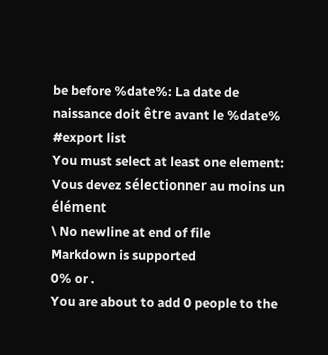be before %date%: La date de naissance doit être avant le %date%
#export list
You must select at least one element: Vous devez sélectionner au moins un élément
\ No newline at end of file
Markdown is supported
0% or .
You are about to add 0 people to the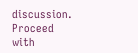discussion. Proceed with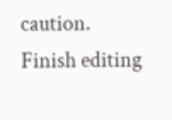caution.
Finish editing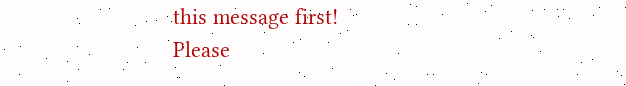this message first!
Please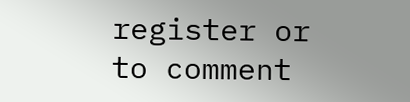register or to comment